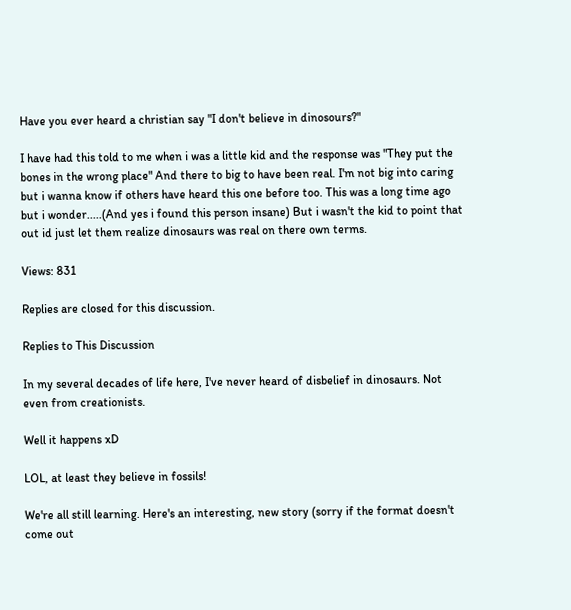Have you ever heard a christian say "I don't believe in dinosours?"

I have had this told to me when i was a little kid and the response was "They put the bones in the wrong place" And there to big to have been real. I'm not big into caring but i wanna know if others have heard this one before too. This was a long time ago but i wonder.....(And yes i found this person insane) But i wasn't the kid to point that out id just let them realize dinosaurs was real on there own terms.

Views: 831

Replies are closed for this discussion.

Replies to This Discussion

In my several decades of life here, I've never heard of disbelief in dinosaurs. Not even from creationists.

Well it happens xD

LOL, at least they believe in fossils!

We're all still learning. Here's an interesting, new story (sorry if the format doesn't come out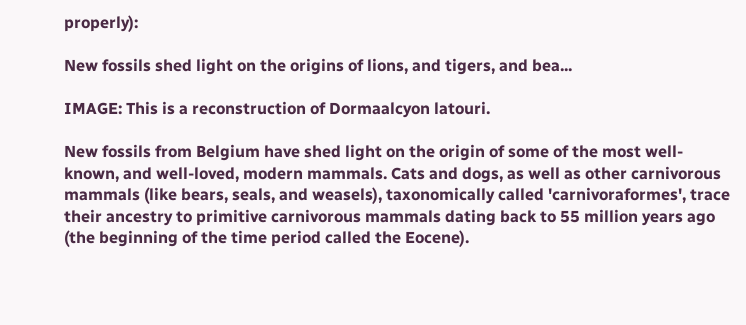properly):

New fossils shed light on the origins of lions, and tigers, and bea...

IMAGE: This is a reconstruction of Dormaalcyon latouri.

New fossils from Belgium have shed light on the origin of some of the most well-known, and well-loved, modern mammals. Cats and dogs, as well as other carnivorous mammals (like bears, seals, and weasels), taxonomically called 'carnivoraformes', trace their ancestry to primitive carnivorous mammals dating back to 55 million years ago (the beginning of the time period called the Eocene).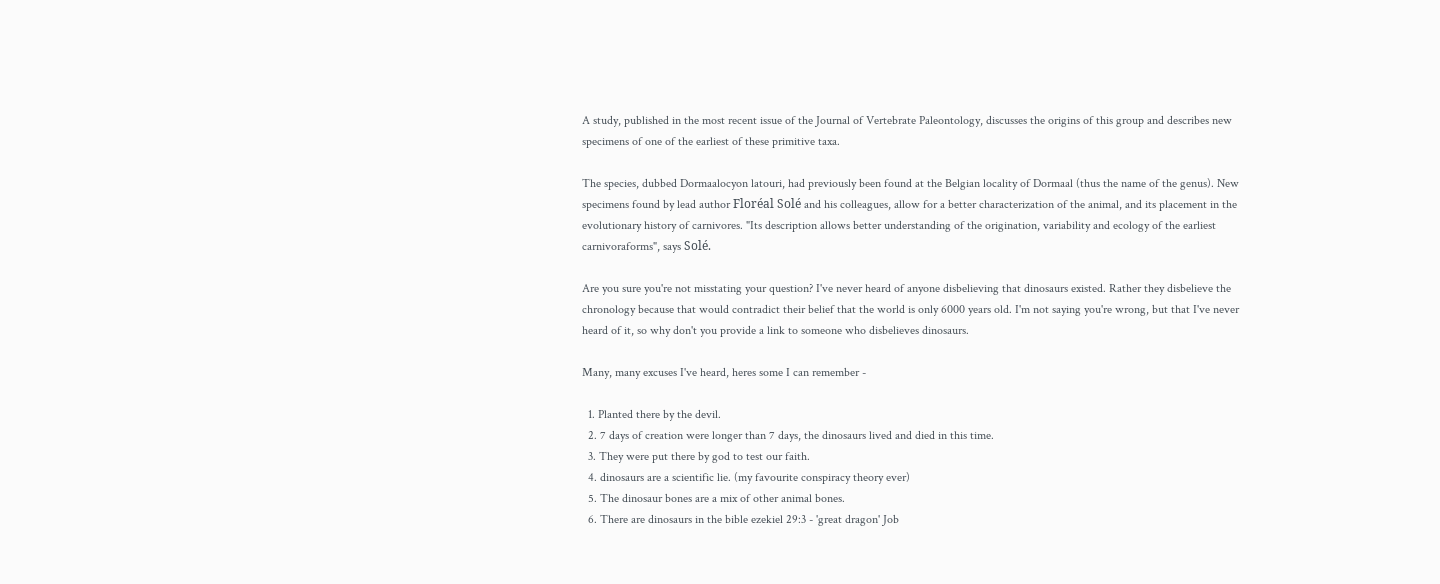A study, published in the most recent issue of the Journal of Vertebrate Paleontology, discusses the origins of this group and describes new specimens of one of the earliest of these primitive taxa.

The species, dubbed Dormaalocyon latouri, had previously been found at the Belgian locality of Dormaal (thus the name of the genus). New specimens found by lead author Floréal Solé and his colleagues, allow for a better characterization of the animal, and its placement in the evolutionary history of carnivores. "Its description allows better understanding of the origination, variability and ecology of the earliest carnivoraforms", says Solé.

Are you sure you're not misstating your question? I've never heard of anyone disbelieving that dinosaurs existed. Rather they disbelieve the chronology because that would contradict their belief that the world is only 6000 years old. I'm not saying you're wrong, but that I've never heard of it, so why don't you provide a link to someone who disbelieves dinosaurs.

Many, many excuses I've heard, heres some I can remember -

  1. Planted there by the devil.
  2. 7 days of creation were longer than 7 days, the dinosaurs lived and died in this time.
  3. They were put there by god to test our faith.
  4. dinosaurs are a scientific lie. (my favourite conspiracy theory ever)
  5. The dinosaur bones are a mix of other animal bones.
  6. There are dinosaurs in the bible ezekiel 29:3 - 'great dragon' Job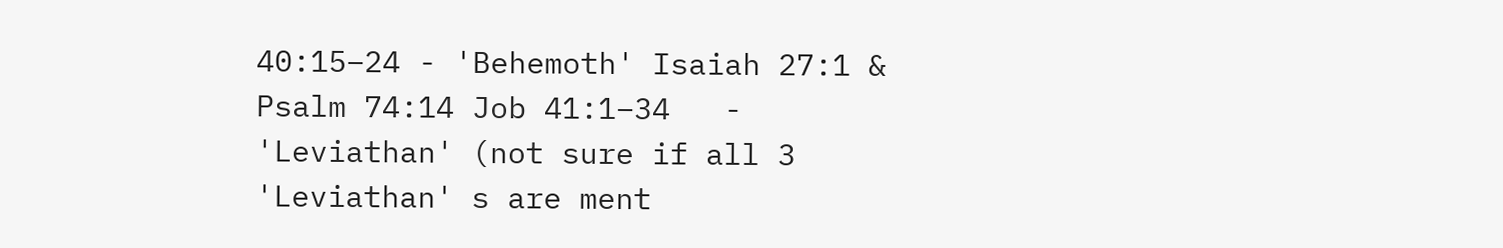40:15–24 - 'Behemoth' Isaiah 27:1 & Psalm 74:14 Job 41:1–34   - 'Leviathan' (not sure if all 3 'Leviathan' s are ment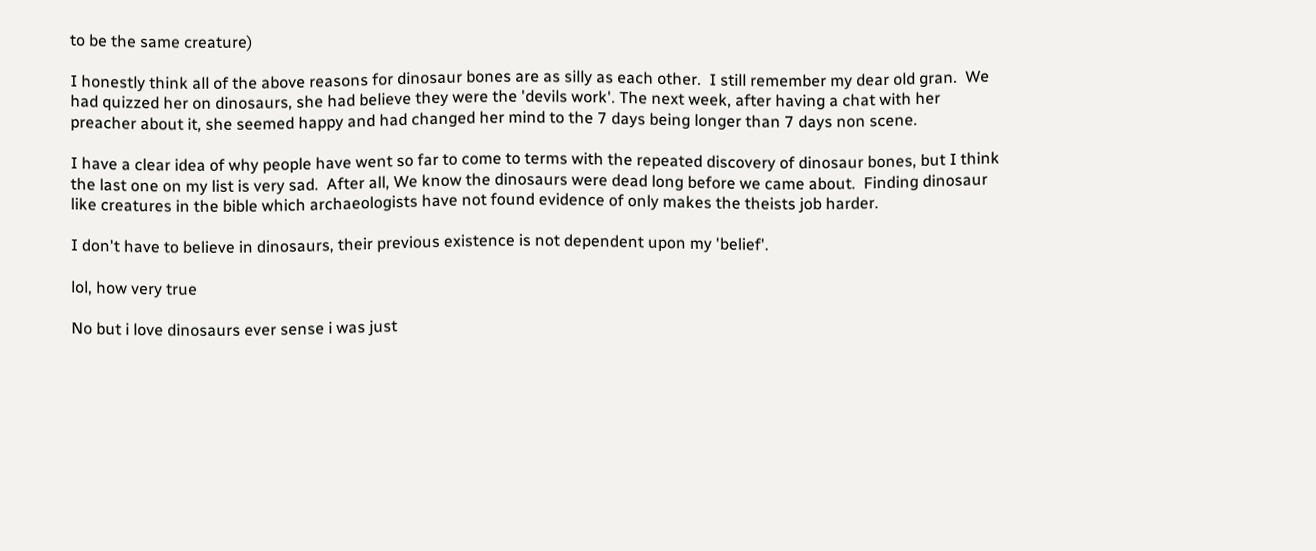to be the same creature)

I honestly think all of the above reasons for dinosaur bones are as silly as each other.  I still remember my dear old gran.  We had quizzed her on dinosaurs, she had believe they were the 'devils work'. The next week, after having a chat with her preacher about it, she seemed happy and had changed her mind to the 7 days being longer than 7 days non scene.

I have a clear idea of why people have went so far to come to terms with the repeated discovery of dinosaur bones, but I think the last one on my list is very sad.  After all, We know the dinosaurs were dead long before we came about.  Finding dinosaur like creatures in the bible which archaeologists have not found evidence of only makes the theists job harder.

I don't have to believe in dinosaurs, their previous existence is not dependent upon my 'belief'.

lol, how very true

No but i love dinosaurs ever sense i was just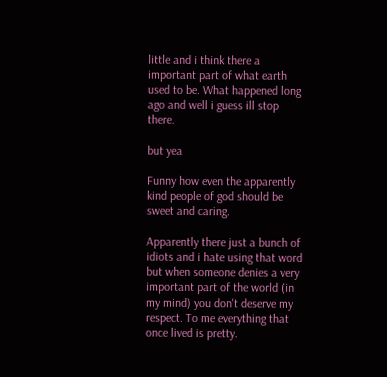little and i think there a important part of what earth used to be. What happened long ago and well i guess ill stop there.

but yea

Funny how even the apparently kind people of god should be sweet and caring.

Apparently there just a bunch of idiots and i hate using that word but when someone denies a very important part of the world (in my mind) you don't deserve my respect. To me everything that once lived is pretty.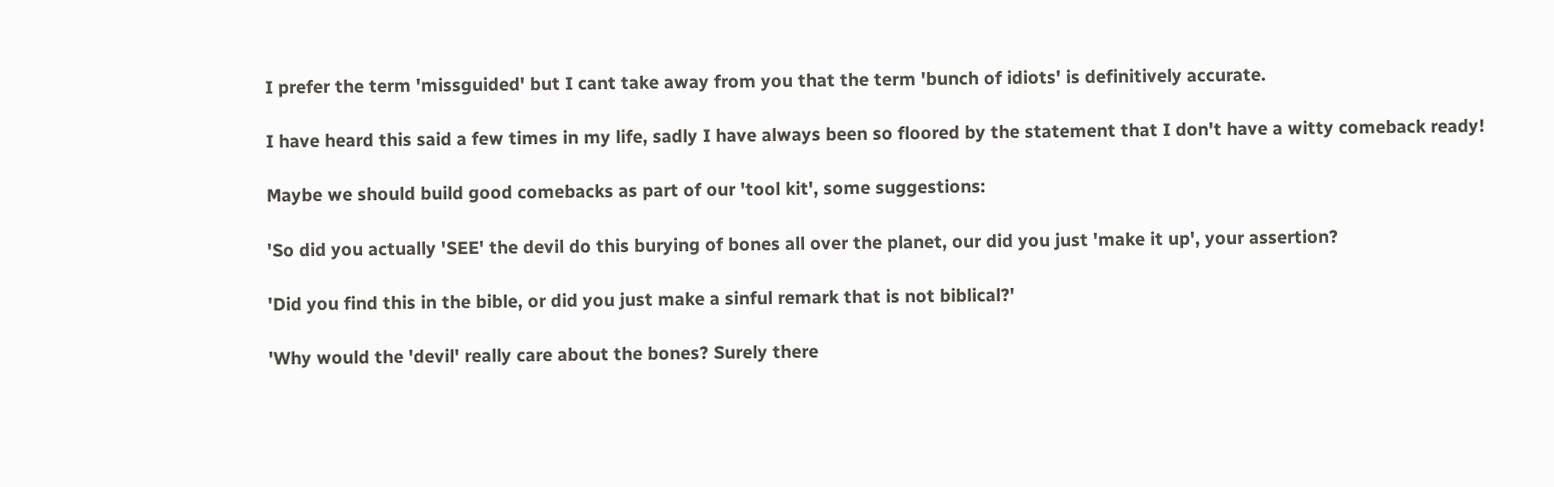I prefer the term 'missguided' but I cant take away from you that the term 'bunch of idiots' is definitively accurate.

I have heard this said a few times in my life, sadly I have always been so floored by the statement that I don't have a witty comeback ready!

Maybe we should build good comebacks as part of our 'tool kit', some suggestions:

'So did you actually 'SEE' the devil do this burying of bones all over the planet, our did you just 'make it up', your assertion?

'Did you find this in the bible, or did you just make a sinful remark that is not biblical?'

'Why would the 'devil' really care about the bones? Surely there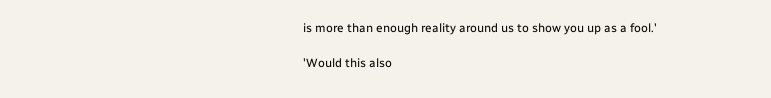is more than enough reality around us to show you up as a fool.'

'Would this also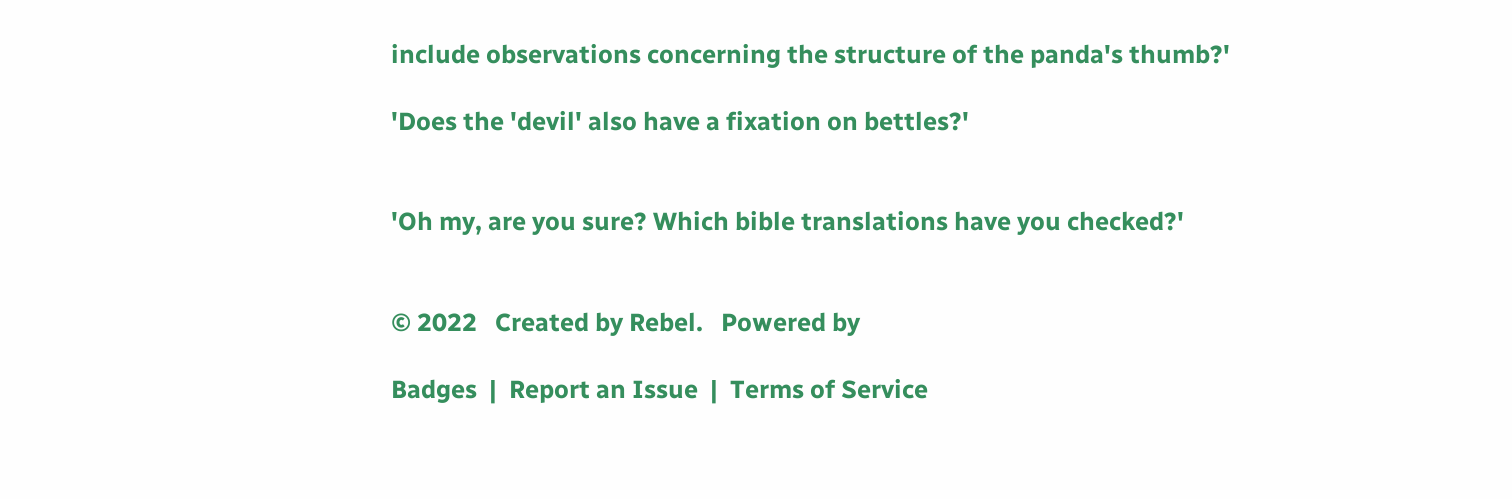include observations concerning the structure of the panda's thumb?'

'Does the 'devil' also have a fixation on bettles?'


'Oh my, are you sure? Which bible translations have you checked?'


© 2022   Created by Rebel.   Powered by

Badges  |  Report an Issue  |  Terms of Service